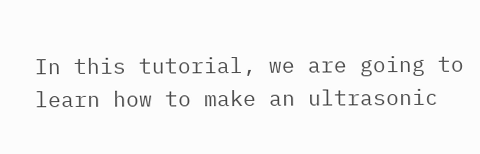In this tutorial, we are going to learn how to make an ultrasonic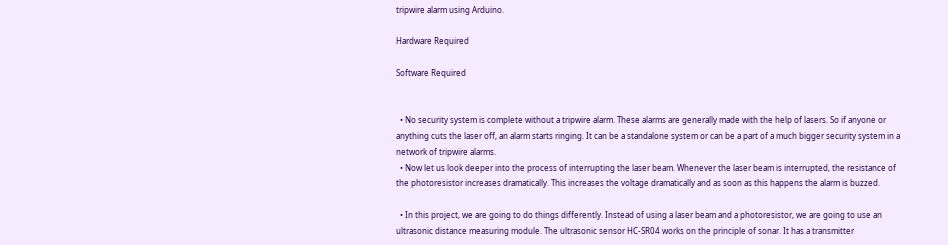tripwire alarm using Arduino.

Hardware Required

Software Required


  • No security system is complete without a tripwire alarm. These alarms are generally made with the help of lasers. So if anyone or anything cuts the laser off, an alarm starts ringing. It can be a standalone system or can be a part of a much bigger security system in a network of tripwire alarms.
  • Now let us look deeper into the process of interrupting the laser beam. Whenever the laser beam is interrupted, the resistance of the photoresistor increases dramatically. This increases the voltage dramatically and as soon as this happens the alarm is buzzed.

  • In this project, we are going to do things differently. Instead of using a laser beam and a photoresistor, we are going to use an ultrasonic distance measuring module. The ultrasonic sensor HC-SR04 works on the principle of sonar. It has a transmitter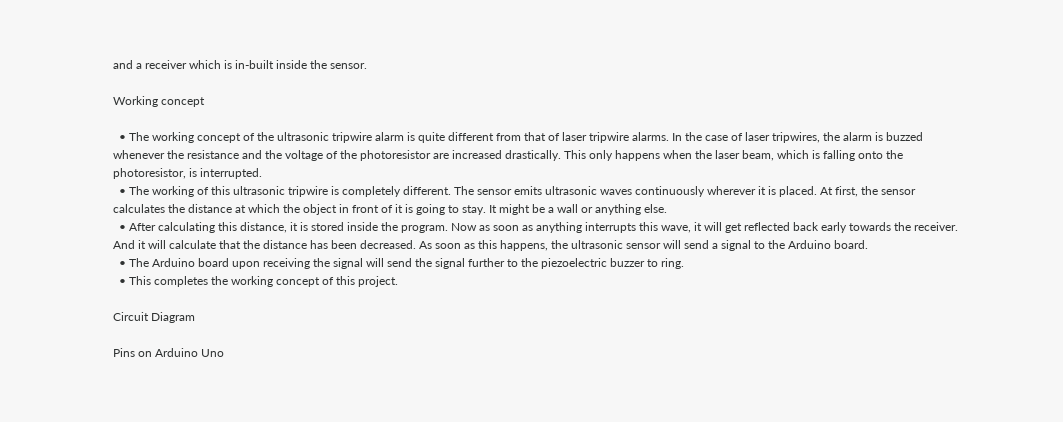and a receiver which is in-built inside the sensor.

Working concept

  • The working concept of the ultrasonic tripwire alarm is quite different from that of laser tripwire alarms. In the case of laser tripwires, the alarm is buzzed whenever the resistance and the voltage of the photoresistor are increased drastically. This only happens when the laser beam, which is falling onto the photoresistor, is interrupted.
  • The working of this ultrasonic tripwire is completely different. The sensor emits ultrasonic waves continuously wherever it is placed. At first, the sensor calculates the distance at which the object in front of it is going to stay. It might be a wall or anything else.
  • After calculating this distance, it is stored inside the program. Now as soon as anything interrupts this wave, it will get reflected back early towards the receiver. And it will calculate that the distance has been decreased. As soon as this happens, the ultrasonic sensor will send a signal to the Arduino board.
  • The Arduino board upon receiving the signal will send the signal further to the piezoelectric buzzer to ring.
  • This completes the working concept of this project.

Circuit Diagram

Pins on Arduino Uno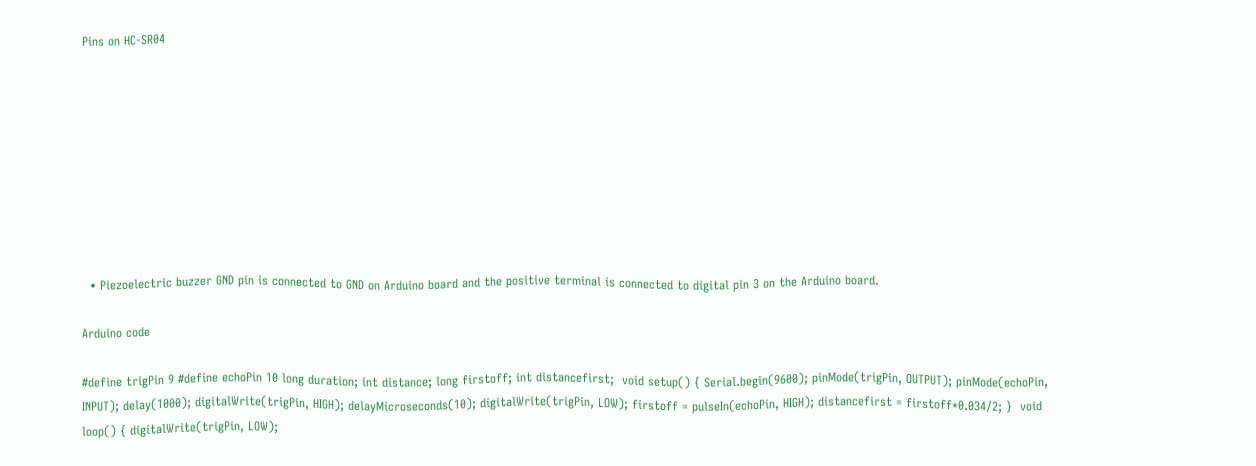Pins on HC-SR04









  • Piezoelectric buzzer GND pin is connected to GND on Arduino board and the positive terminal is connected to digital pin 3 on the Arduino board.

Arduino code

#define trigPin 9 #define echoPin 10 long duration; int distance; long firstoff; int distancefirst;  void setup() { Serial.begin(9600); pinMode(trigPin, OUTPUT); pinMode(echoPin, INPUT); delay(1000); digitalWrite(trigPin, HIGH); delayMicroseconds(10); digitalWrite(trigPin, LOW); firstoff = pulseIn(echoPin, HIGH); distancefirst = firstoff*0.034/2; }  void loop() { digitalWrite(trigPin, LOW);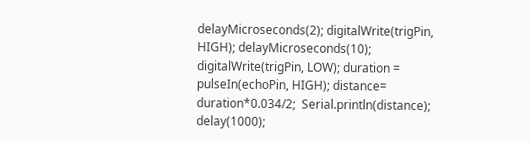delayMicroseconds(2); digitalWrite(trigPin, HIGH); delayMicroseconds(10); digitalWrite(trigPin, LOW); duration = pulseIn(echoPin, HIGH); distance= duration*0.034/2;  Serial.println(distance); delay(1000);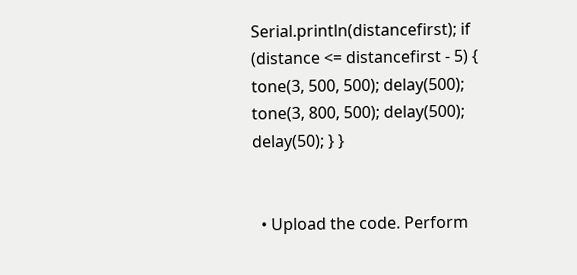Serial.println(distancefirst); if (distance <= distancefirst - 5) { tone(3, 500, 500); delay(500); tone(3, 800, 500); delay(500); delay(50); } }


  • Upload the code. Perform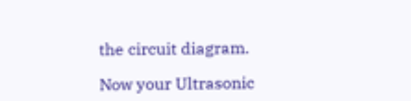the circuit diagram.

Now your Ultrasonic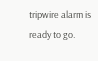tripwire alarm is ready to go.